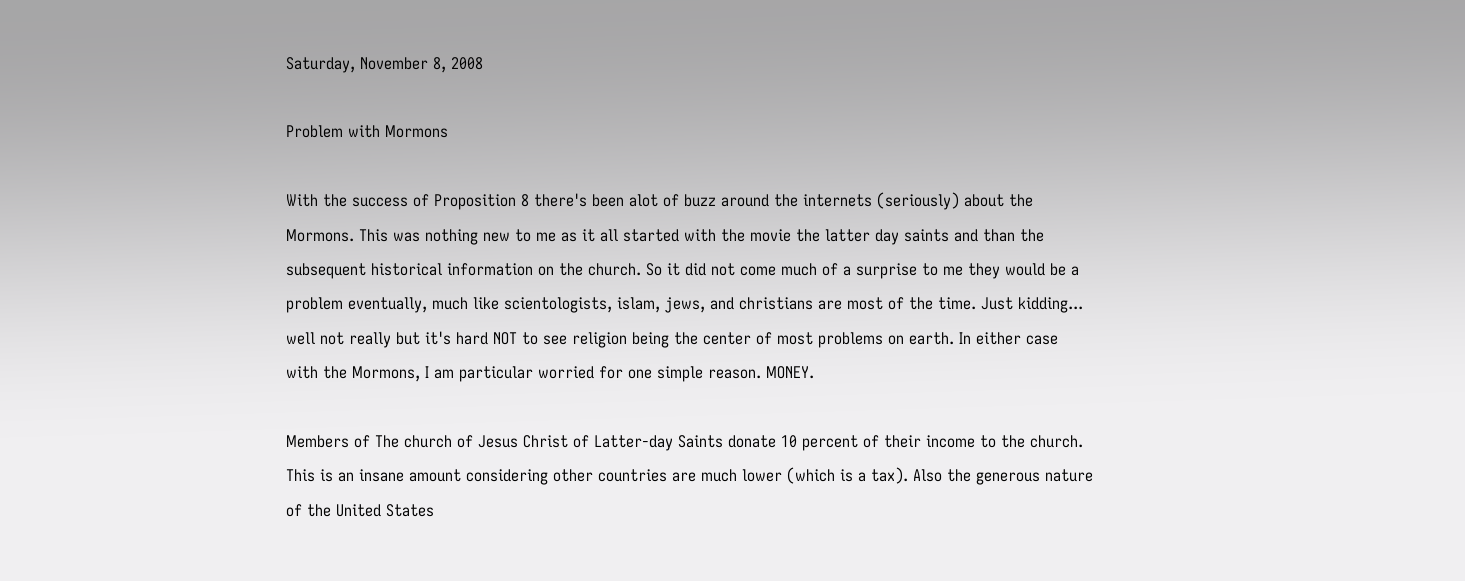Saturday, November 8, 2008

Problem with Mormons

With the success of Proposition 8 there's been alot of buzz around the internets (seriously) about the Mormons. This was nothing new to me as it all started with the movie the latter day saints and than the subsequent historical information on the church. So it did not come much of a surprise to me they would be a problem eventually, much like scientologists, islam, jews, and christians are most of the time. Just kidding... well not really but it's hard NOT to see religion being the center of most problems on earth. In either case with the Mormons, I am particular worried for one simple reason. MONEY.

Members of The church of Jesus Christ of Latter-day Saints donate 10 percent of their income to the church. This is an insane amount considering other countries are much lower (which is a tax). Also the generous nature of the United States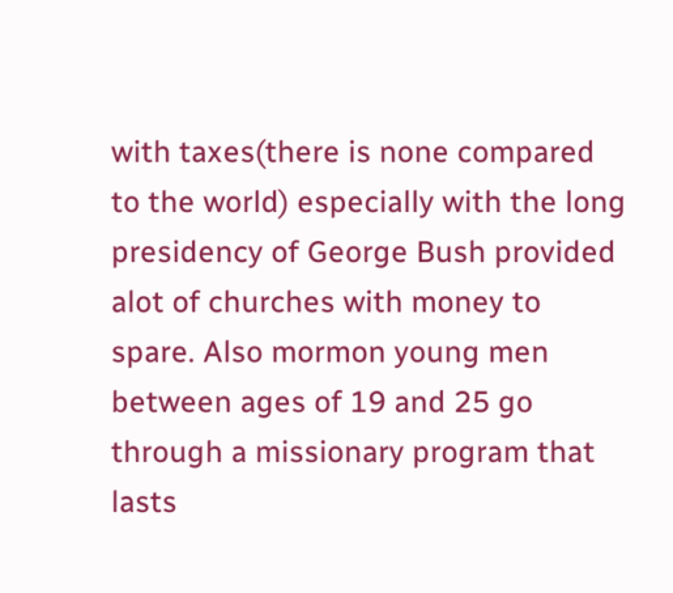with taxes(there is none compared to the world) especially with the long presidency of George Bush provided alot of churches with money to spare. Also mormon young men between ages of 19 and 25 go through a missionary program that lasts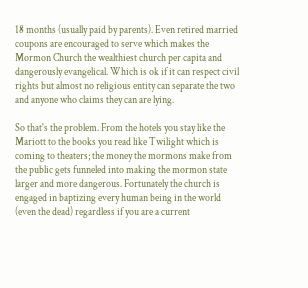18 months (usually paid by parents). Even retired married coupons are encouraged to serve which makes the Mormon Church the wealthiest church per capita and dangerously evangelical. Which is ok if it can respect civil rights but almost no religious entity can separate the two and anyone who claims they can are lying.

So that's the problem. From the hotels you stay like the Mariott to the books you read like Twilight which is coming to theaters; the money the mormons make from the public gets funneled into making the mormon state larger and more dangerous. Fortunately the church is engaged in baptizing every human being in the world (even the dead) regardless if you are a current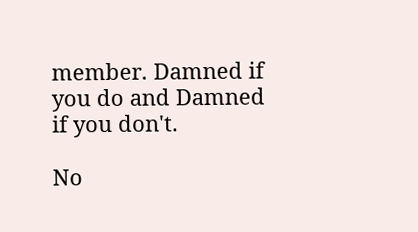member. Damned if you do and Damned if you don't.

No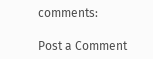comments:

Post a Comment